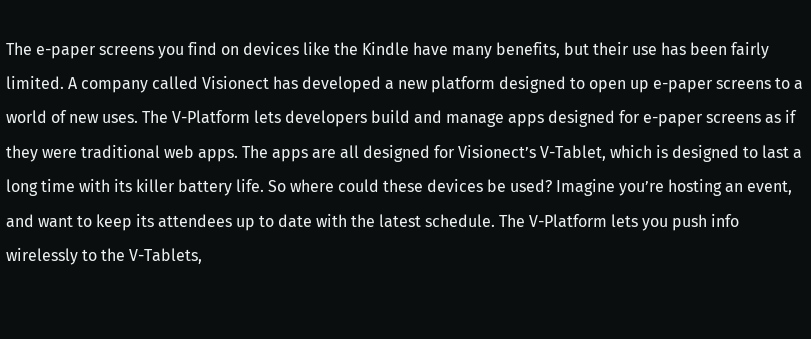The e-paper screens you find on devices like the Kindle have many benefits, but their use has been fairly limited. A company called Visionect has developed a new platform designed to open up e-paper screens to a world of new uses. The V-Platform lets developers build and manage apps designed for e-paper screens as if they were traditional web apps. The apps are all designed for Visionect’s V-Tablet, which is designed to last a long time with its killer battery life. So where could these devices be used? Imagine you’re hosting an event, and want to keep its attendees up to date with the latest schedule. The V-Platform lets you push info wirelessly to the V-Tablets,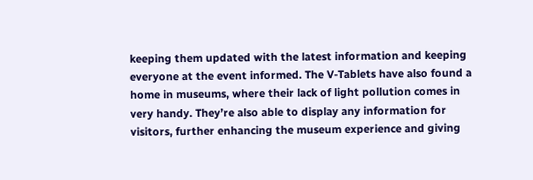keeping them updated with the latest information and keeping everyone at the event informed. The V-Tablets have also found a home in museums, where their lack of light pollution comes in very handy. They’re also able to display any information for visitors, further enhancing the museum experience and giving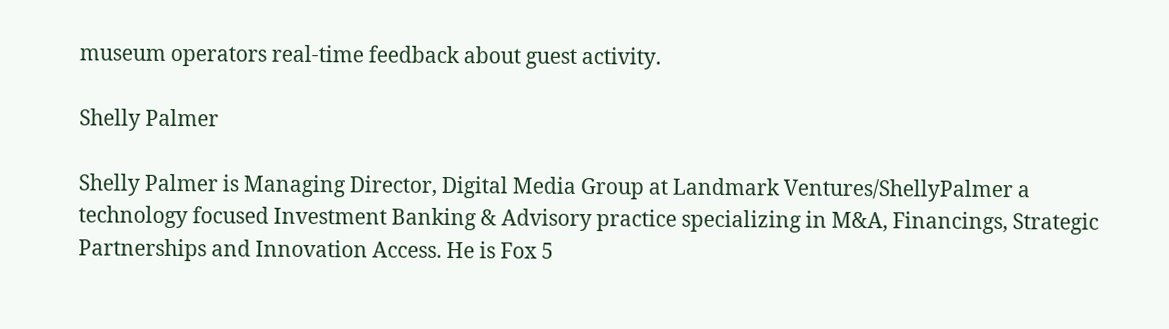museum operators real-time feedback about guest activity.

Shelly Palmer

Shelly Palmer is Managing Director, Digital Media Group at Landmark Ventures/ShellyPalmer a technology focused Investment Banking & Advisory practice specializing in M&A, Financings, Strategic Partnerships and Innovation Access. He is Fox 5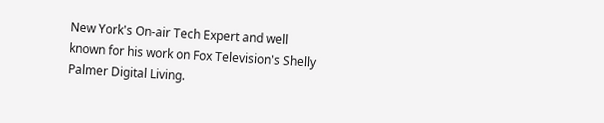New York's On-air Tech Expert and well known for his work on Fox Television's Shelly Palmer Digital Living.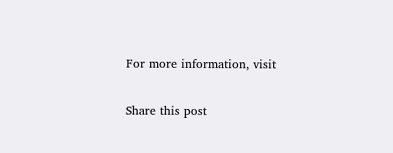For more information, visit

Share this post